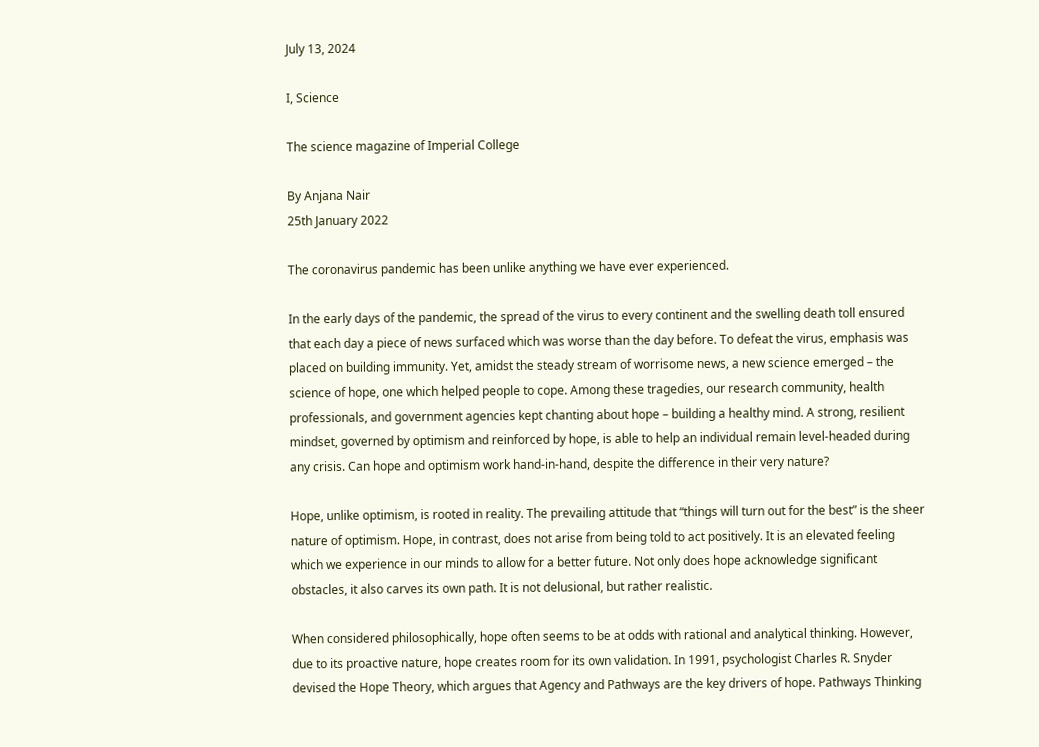July 13, 2024

I, Science

The science magazine of Imperial College

By Anjana Nair
25th January 2022

The coronavirus pandemic has been unlike anything we have ever experienced.

In the early days of the pandemic, the spread of the virus to every continent and the swelling death toll ensured that each day a piece of news surfaced which was worse than the day before. To defeat the virus, emphasis was placed on building immunity. Yet, amidst the steady stream of worrisome news, a new science emerged – the science of hope, one which helped people to cope. Among these tragedies, our research community, health professionals, and government agencies kept chanting about hope – building a healthy mind. A strong, resilient mindset, governed by optimism and reinforced by hope, is able to help an individual remain level-headed during any crisis. Can hope and optimism work hand-in-hand, despite the difference in their very nature?

Hope, unlike optimism, is rooted in reality. The prevailing attitude that “things will turn out for the best” is the sheer nature of optimism. Hope, in contrast, does not arise from being told to act positively. It is an elevated feeling which we experience in our minds to allow for a better future. Not only does hope acknowledge significant obstacles, it also carves its own path. It is not delusional, but rather realistic.

When considered philosophically, hope often seems to be at odds with rational and analytical thinking. However, due to its proactive nature, hope creates room for its own validation. In 1991, psychologist Charles R. Snyder devised the Hope Theory, which argues that Agency and Pathways are the key drivers of hope. Pathways Thinking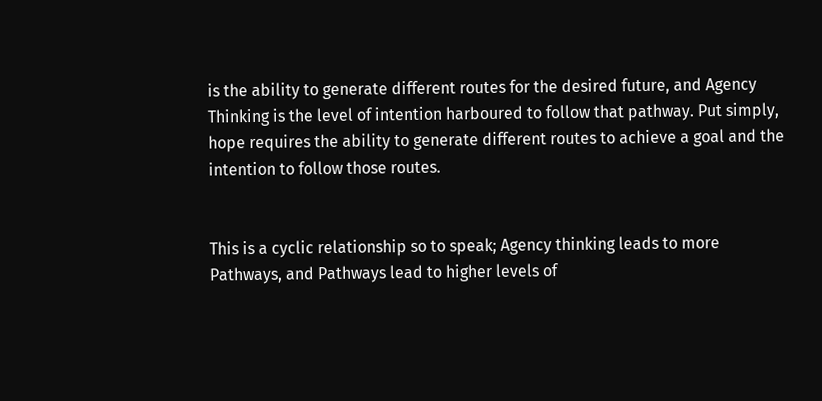is the ability to generate different routes for the desired future, and Agency Thinking is the level of intention harboured to follow that pathway. Put simply, hope requires the ability to generate different routes to achieve a goal and the intention to follow those routes.


This is a cyclic relationship so to speak; Agency thinking leads to more Pathways, and Pathways lead to higher levels of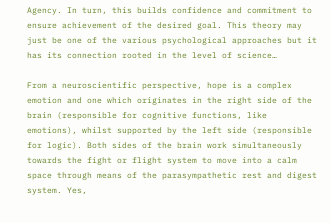Agency. In turn, this builds confidence and commitment to ensure achievement of the desired goal. This theory may just be one of the various psychological approaches but it has its connection rooted in the level of science…

From a neuroscientific perspective, hope is a complex emotion and one which originates in the right side of the brain (responsible for cognitive functions, like emotions), whilst supported by the left side (responsible for logic). Both sides of the brain work simultaneously towards the fight or flight system to move into a calm space through means of the parasympathetic rest and digest system. Yes,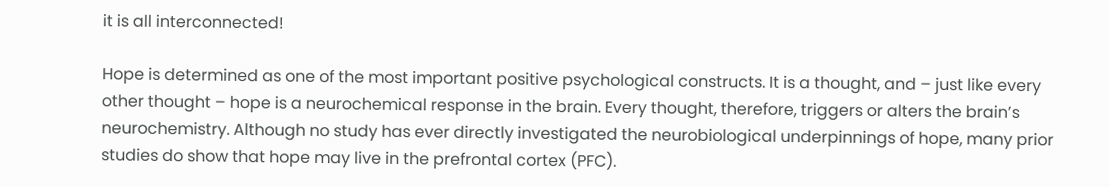it is all interconnected!

Hope is determined as one of the most important positive psychological constructs. It is a thought, and – just like every other thought – hope is a neurochemical response in the brain. Every thought, therefore, triggers or alters the brain’s neurochemistry. Although no study has ever directly investigated the neurobiological underpinnings of hope, many prior studies do show that hope may live in the prefrontal cortex (PFC).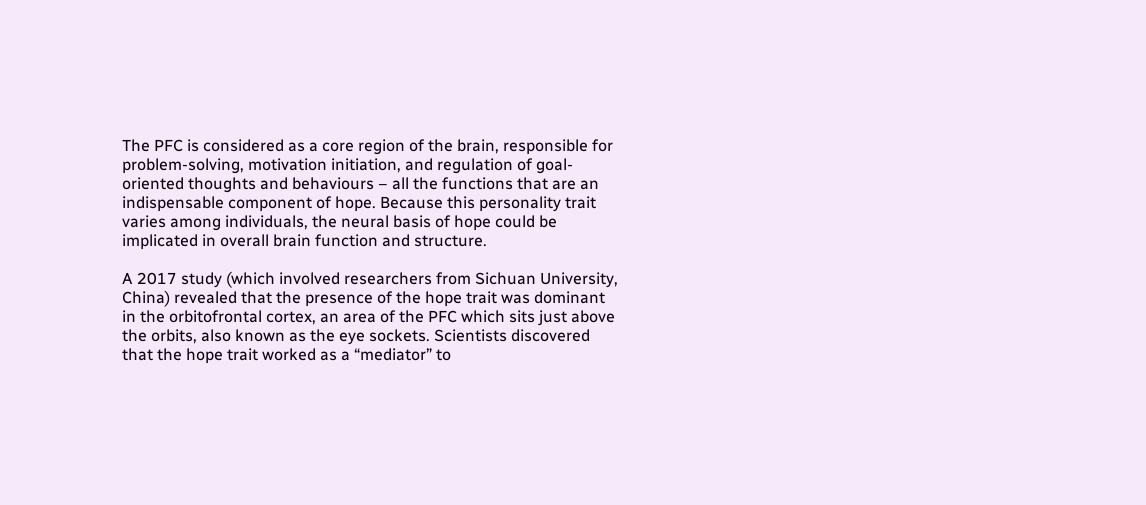The PFC is considered as a core region of the brain, responsible for problem-solving, motivation initiation, and regulation of goal-oriented thoughts and behaviours – all the functions that are an indispensable component of hope. Because this personality trait varies among individuals, the neural basis of hope could be implicated in overall brain function and structure.

A 2017 study (which involved researchers from Sichuan University, China) revealed that the presence of the hope trait was dominant in the orbitofrontal cortex, an area of the PFC which sits just above the orbits, also known as the eye sockets. Scientists discovered that the hope trait worked as a “mediator” to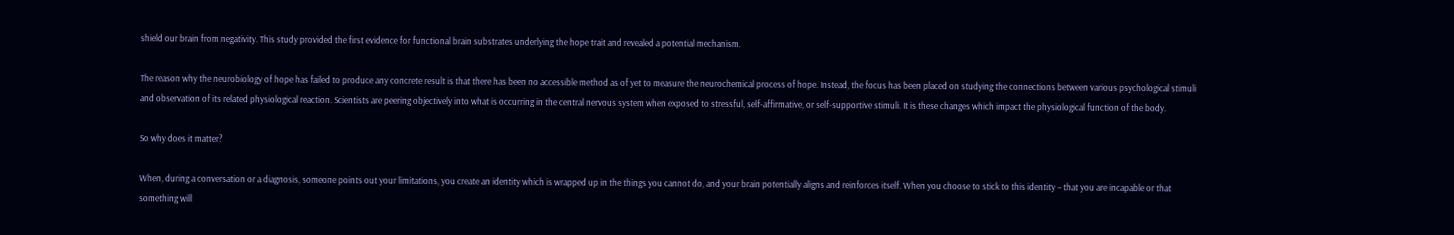shield our brain from negativity. This study provided the first evidence for functional brain substrates underlying the hope trait and revealed a potential mechanism.

The reason why the neurobiology of hope has failed to produce any concrete result is that there has been no accessible method as of yet to measure the neurochemical process of hope. Instead, the focus has been placed on studying the connections between various psychological stimuli and observation of its related physiological reaction. Scientists are peering objectively into what is occurring in the central nervous system when exposed to stressful, self-affirmative, or self-supportive stimuli. It is these changes which impact the physiological function of the body.

So why does it matter?

When, during a conversation or a diagnosis, someone points out your limitations, you create an identity which is wrapped up in the things you cannot do, and your brain potentially aligns and reinforces itself. When you choose to stick to this identity – that you are incapable or that something will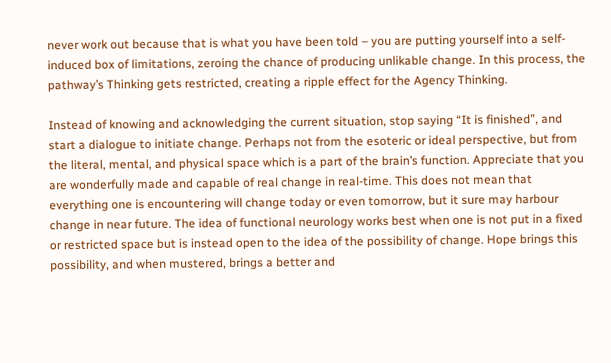never work out because that is what you have been told – you are putting yourself into a self-induced box of limitations, zeroing the chance of producing unlikable change. In this process, the pathway’s Thinking gets restricted, creating a ripple effect for the Agency Thinking.

Instead of knowing and acknowledging the current situation, stop saying “It is finished”, and start a dialogue to initiate change. Perhaps not from the esoteric or ideal perspective, but from the literal, mental, and physical space which is a part of the brain’s function. Appreciate that you are wonderfully made and capable of real change in real-time. This does not mean that everything one is encountering will change today or even tomorrow, but it sure may harbour change in near future. The idea of functional neurology works best when one is not put in a fixed or restricted space but is instead open to the idea of the possibility of change. Hope brings this possibility, and when mustered, brings a better and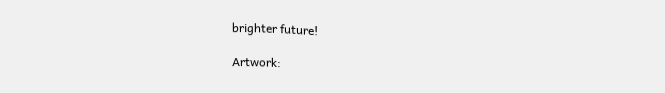brighter future!

Artwork: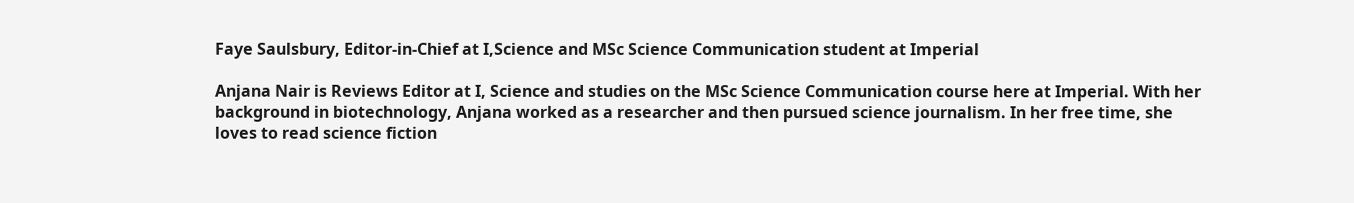Faye Saulsbury, Editor-in-Chief at I,Science and MSc Science Communication student at Imperial

Anjana Nair is Reviews Editor at I, Science and studies on the MSc Science Communication course here at Imperial. With her background in biotechnology, Anjana worked as a researcher and then pursued science journalism. In her free time, she loves to read science fiction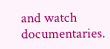and watch documentaries.